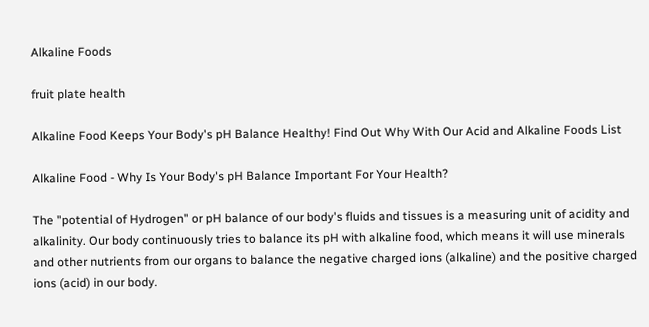Alkaline Foods

fruit plate health

Alkaline Food Keeps Your Body's pH Balance Healthy! Find Out Why With Our Acid and Alkaline Foods List

Alkaline Food - Why Is Your Body's pH Balance Important For Your Health?

The "potential of Hydrogen" or pH balance of our body's fluids and tissues is a measuring unit of acidity and alkalinity. Our body continuously tries to balance its pH with alkaline food, which means it will use minerals and other nutrients from our organs to balance the negative charged ions (alkaline) and the positive charged ions (acid) in our body.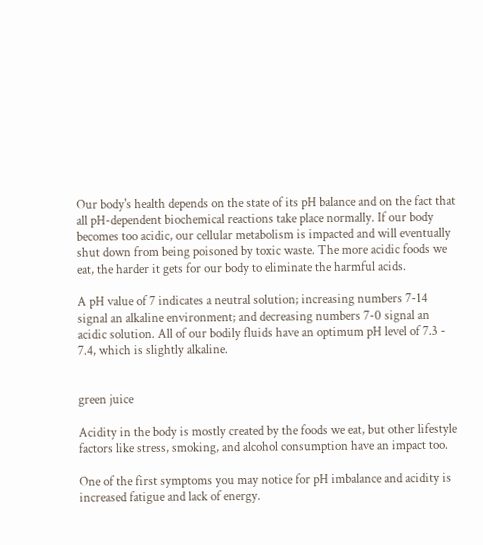Our body's health depends on the state of its pH balance and on the fact that all pH-dependent biochemical reactions take place normally. If our body becomes too acidic, our cellular metabolism is impacted and will eventually shut down from being poisoned by toxic waste. The more acidic foods we eat, the harder it gets for our body to eliminate the harmful acids.

A pH value of 7 indicates a neutral solution; increasing numbers 7-14 signal an alkaline environment; and decreasing numbers 7-0 signal an acidic solution. All of our bodily fluids have an optimum pH level of 7.3 - 7.4, which is slightly alkaline.


green juice

Acidity in the body is mostly created by the foods we eat, but other lifestyle factors like stress, smoking, and alcohol consumption have an impact too.

One of the first symptoms you may notice for pH imbalance and acidity is increased fatigue and lack of energy.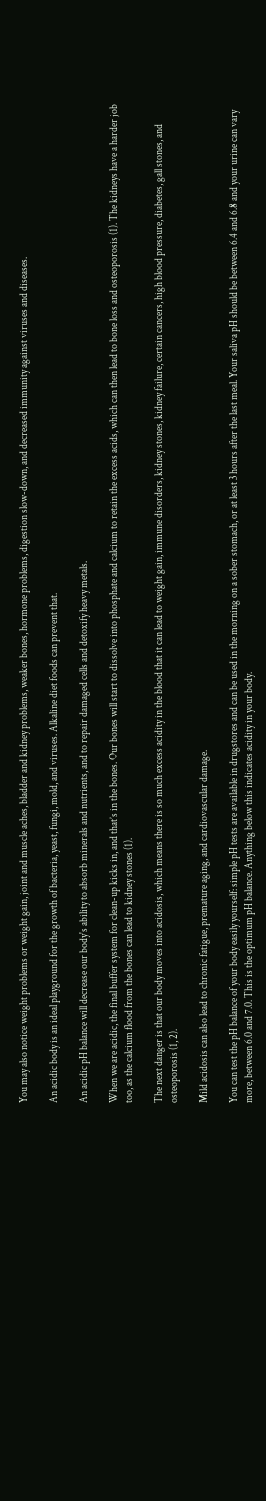You may also notice weight problems or weight gain, joint and muscle aches, bladder and kidney problems, weaker bones, hormone problems, digestion slow-down, and decreased immunity against viruses and diseases.

An acidic body is an ideal playground for the growth of bacteria, yeast, fungi, mold, and viruses. Alkaline diet foods can prevent that.

An acidic pH balance will decrease our body's ability to absorb minerals and nutrients, and to repair damaged cells and detoxify heavy metals.

When we are acidic, the final buffer system for clean-up kicks in, and that’s in the bones. Our bones will start to dissolve into phosphate and calcium to retain the excess acids, which can then lead to bone loss and osteoporosis (1). The kidneys have a harder job too, as the calcium flood from the bones can lead to kidney stones (1).

The next danger is that our body moves into acidosis, which means there is so much excess acidity in the blood that it can lead to weight gain, immune disorders, kidney stones, kidney failure, certain cancers, high blood pressure, diabetes, gall stones, and osteoporosis (1, 2).

Mild acidosis can also lead to chronic fatigue, premature aging, and cardiovascular damage.

You can test the pH balance of your body easily yourself: simple pH tests are available in drugstores and can be used in the morning on a sober stomach, or at least 3 hours after the last meal. Your saliva pH should be between 6.4 and 6.8 and your urine can vary more, between 6.0 and 7.0. This is the optimum pH balance. Anything below this indicates acidity in your body.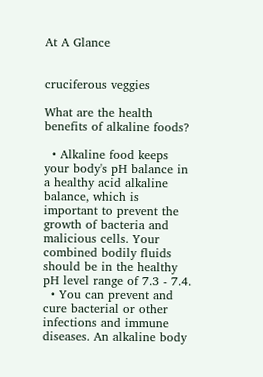At A Glance


cruciferous veggies

What are the health benefits of alkaline foods?

  • Alkaline food keeps your body's pH balance in a healthy acid alkaline balance, which is important to prevent the growth of bacteria and malicious cells. Your combined bodily fluids should be in the healthy pH level range of 7.3 - 7.4.
  • You can prevent and cure bacterial or other infections and immune diseases. An alkaline body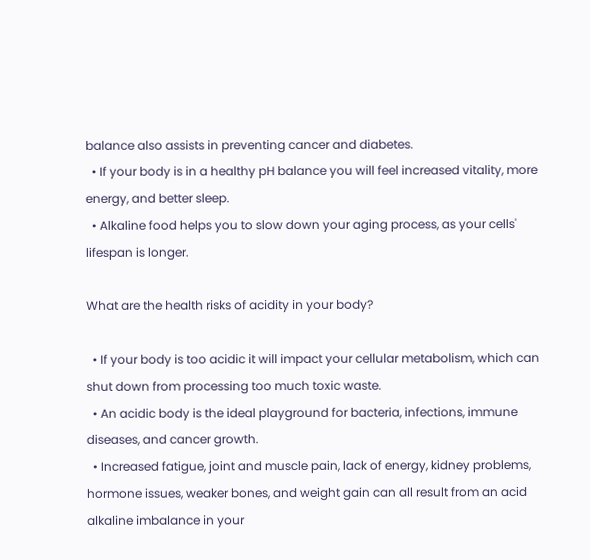balance also assists in preventing cancer and diabetes.
  • If your body is in a healthy pH balance you will feel increased vitality, more energy, and better sleep.
  • Alkaline food helps you to slow down your aging process, as your cells' lifespan is longer.

What are the health risks of acidity in your body?

  • If your body is too acidic it will impact your cellular metabolism, which can shut down from processing too much toxic waste.
  • An acidic body is the ideal playground for bacteria, infections, immune diseases, and cancer growth.
  • Increased fatigue, joint and muscle pain, lack of energy, kidney problems, hormone issues, weaker bones, and weight gain can all result from an acid alkaline imbalance in your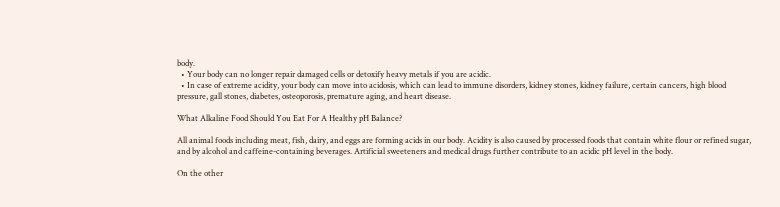body.
  • Your body can no longer repair damaged cells or detoxify heavy metals if you are acidic.
  • In case of extreme acidity, your body can move into acidosis, which can lead to immune disorders, kidney stones, kidney failure, certain cancers, high blood pressure, gall stones, diabetes, osteoporosis, premature aging, and heart disease.

What Alkaline Food Should You Eat For A Healthy pH Balance?

All animal foods including meat, fish, dairy, and eggs are forming acids in our body. Acidity is also caused by processed foods that contain white flour or refined sugar, and by alcohol and caffeine-containing beverages. Artificial sweeteners and medical drugs further contribute to an acidic pH level in the body.

On the other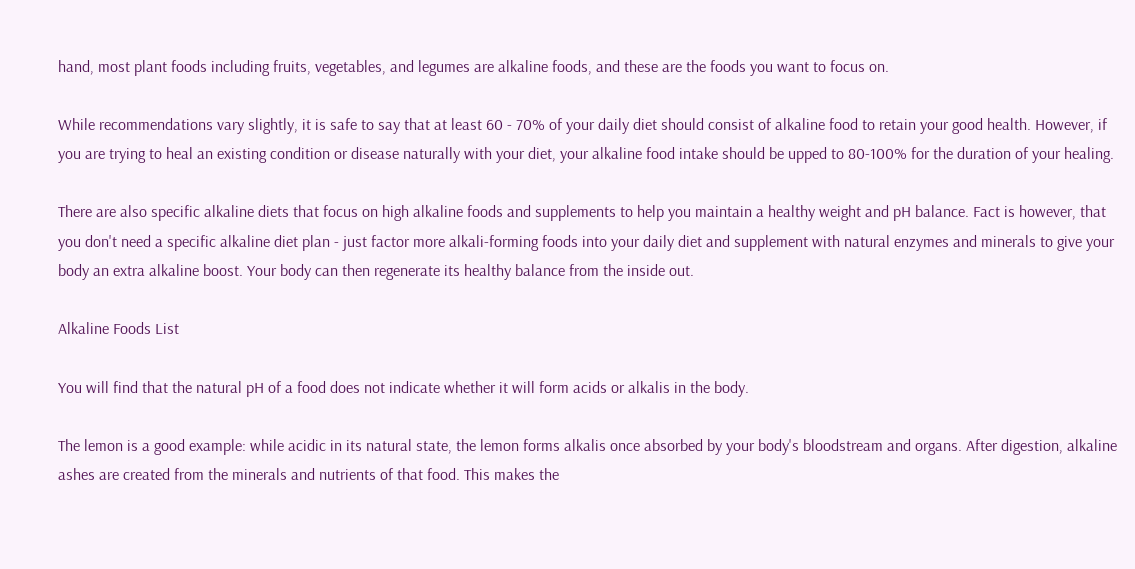hand, most plant foods including fruits, vegetables, and legumes are alkaline foods, and these are the foods you want to focus on.

While recommendations vary slightly, it is safe to say that at least 60 - 70% of your daily diet should consist of alkaline food to retain your good health. However, if you are trying to heal an existing condition or disease naturally with your diet, your alkaline food intake should be upped to 80-100% for the duration of your healing.

There are also specific alkaline diets that focus on high alkaline foods and supplements to help you maintain a healthy weight and pH balance. Fact is however, that you don't need a specific alkaline diet plan - just factor more alkali-forming foods into your daily diet and supplement with natural enzymes and minerals to give your body an extra alkaline boost. Your body can then regenerate its healthy balance from the inside out.

Alkaline Foods List

You will find that the natural pH of a food does not indicate whether it will form acids or alkalis in the body.

The lemon is a good example: while acidic in its natural state, the lemon forms alkalis once absorbed by your body's bloodstream and organs. After digestion, alkaline ashes are created from the minerals and nutrients of that food. This makes the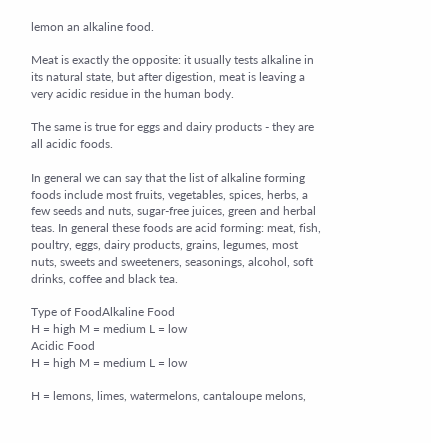lemon an alkaline food.

Meat is exactly the opposite: it usually tests alkaline in its natural state, but after digestion, meat is leaving a very acidic residue in the human body.

The same is true for eggs and dairy products - they are all acidic foods.

In general we can say that the list of alkaline forming foods include most fruits, vegetables, spices, herbs, a few seeds and nuts, sugar-free juices, green and herbal teas. In general these foods are acid forming: meat, fish, poultry, eggs, dairy products, grains, legumes, most nuts, sweets and sweeteners, seasonings, alcohol, soft drinks, coffee and black tea.

Type of FoodAlkaline Food
H = high M = medium L = low
Acidic Food
H = high M = medium L = low

H = lemons, limes, watermelons, cantaloupe melons,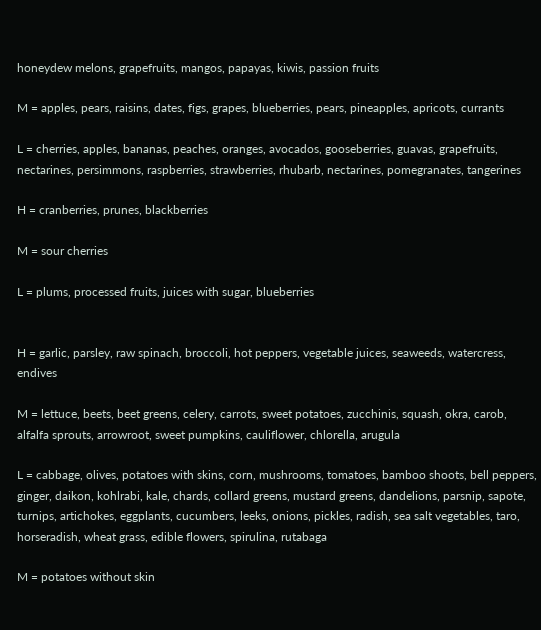honeydew melons, grapefruits, mangos, papayas, kiwis, passion fruits

M = apples, pears, raisins, dates, figs, grapes, blueberries, pears, pineapples, apricots, currants

L = cherries, apples, bananas, peaches, oranges, avocados, gooseberries, guavas, grapefruits, nectarines, persimmons, raspberries, strawberries, rhubarb, nectarines, pomegranates, tangerines

H = cranberries, prunes, blackberries

M = sour cherries

L = plums, processed fruits, juices with sugar, blueberries


H = garlic, parsley, raw spinach, broccoli, hot peppers, vegetable juices, seaweeds, watercress, endives

M = lettuce, beets, beet greens, celery, carrots, sweet potatoes, zucchinis, squash, okra, carob, alfalfa sprouts, arrowroot, sweet pumpkins, cauliflower, chlorella, arugula

L = cabbage, olives, potatoes with skins, corn, mushrooms, tomatoes, bamboo shoots, bell peppers, ginger, daikon, kohlrabi, kale, chards, collard greens, mustard greens, dandelions, parsnip, sapote, turnips, artichokes, eggplants, cucumbers, leeks, onions, pickles, radish, sea salt vegetables, taro, horseradish, wheat grass, edible flowers, spirulina, rutabaga

M = potatoes without skin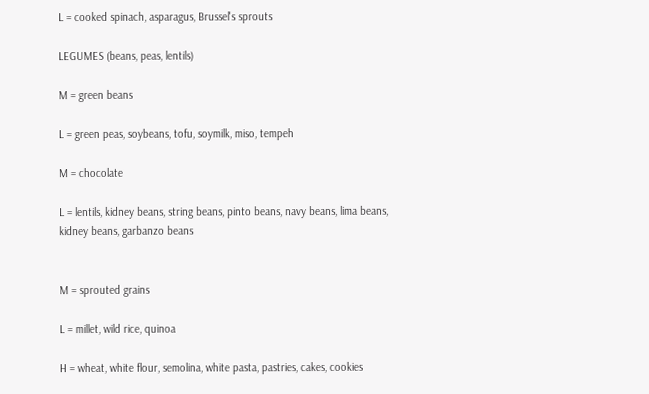L = cooked spinach, asparagus, Brussel's sprouts

LEGUMES (beans, peas, lentils)

M = green beans

L = green peas, soybeans, tofu, soymilk, miso, tempeh

M = chocolate

L = lentils, kidney beans, string beans, pinto beans, navy beans, lima beans, kidney beans, garbanzo beans


M = sprouted grains

L = millet, wild rice, quinoa

H = wheat, white flour, semolina, white pasta, pastries, cakes, cookies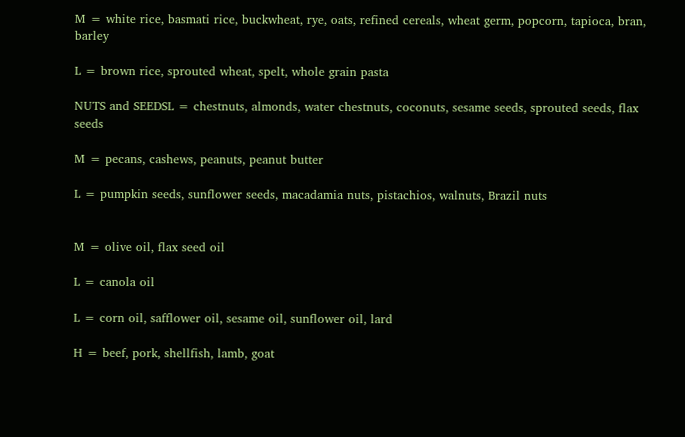M = white rice, basmati rice, buckwheat, rye, oats, refined cereals, wheat germ, popcorn, tapioca, bran, barley

L = brown rice, sprouted wheat, spelt, whole grain pasta

NUTS and SEEDSL = chestnuts, almonds, water chestnuts, coconuts, sesame seeds, sprouted seeds, flax seeds

M = pecans, cashews, peanuts, peanut butter

L = pumpkin seeds, sunflower seeds, macadamia nuts, pistachios, walnuts, Brazil nuts


M = olive oil, flax seed oil

L = canola oil

L = corn oil, safflower oil, sesame oil, sunflower oil, lard

H = beef, pork, shellfish, lamb, goat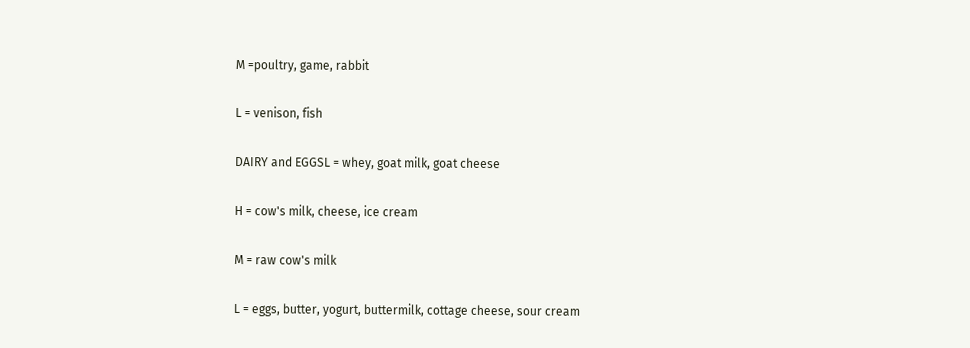M =poultry, game, rabbit

L = venison, fish

DAIRY and EGGSL = whey, goat milk, goat cheese

H = cow's milk, cheese, ice cream

M = raw cow's milk

L = eggs, butter, yogurt, buttermilk, cottage cheese, sour cream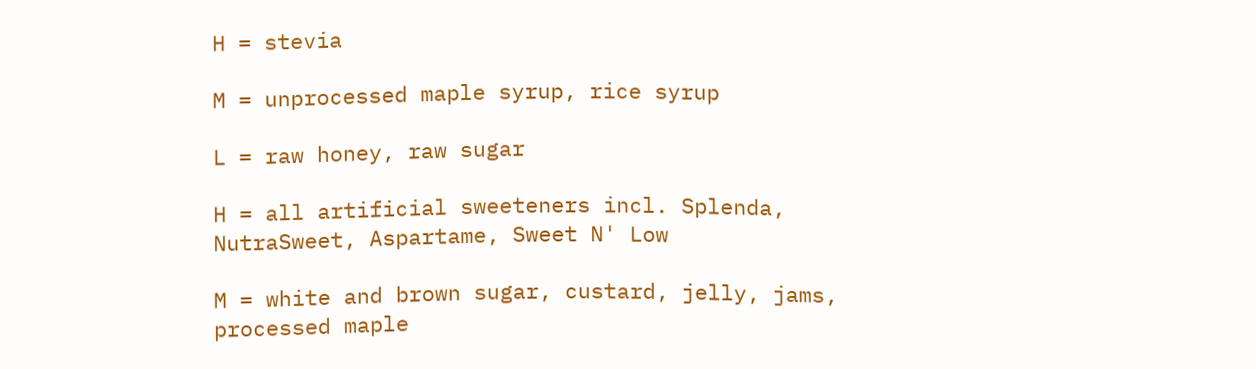H = stevia

M = unprocessed maple syrup, rice syrup

L = raw honey, raw sugar

H = all artificial sweeteners incl. Splenda, NutraSweet, Aspartame, Sweet N' Low

M = white and brown sugar, custard, jelly, jams, processed maple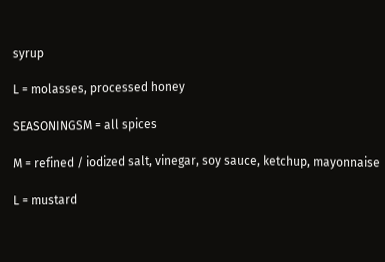syrup

L = molasses, processed honey

SEASONINGSM = all spices

M = refined / iodized salt, vinegar, soy sauce, ketchup, mayonnaise

L = mustard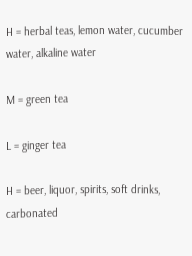H = herbal teas, lemon water, cucumber water, alkaline water

M = green tea

L = ginger tea

H = beer, liquor, spirits, soft drinks, carbonated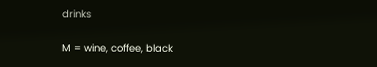drinks

M = wine, coffee, black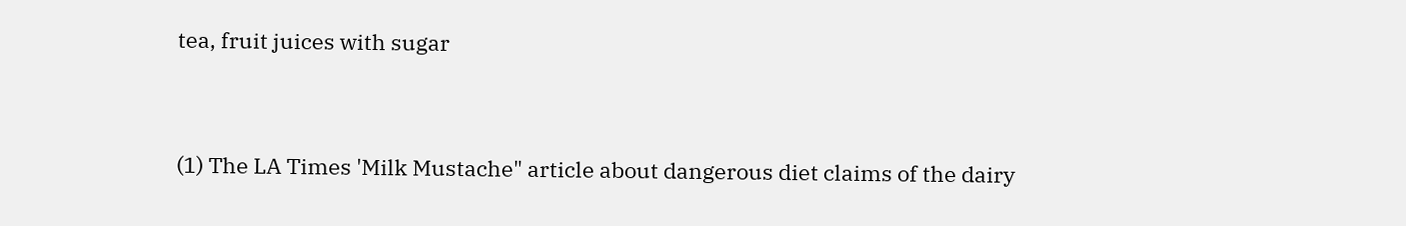tea, fruit juices with sugar


(1) The LA Times 'Milk Mustache" article about dangerous diet claims of the dairy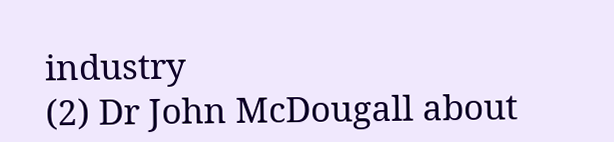industry
(2) Dr John McDougall about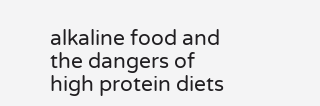alkaline food and the dangers of high protein diets